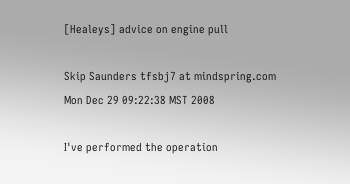[Healeys] advice on engine pull

Skip Saunders tfsbj7 at mindspring.com
Mon Dec 29 09:22:38 MST 2008

I've performed the operation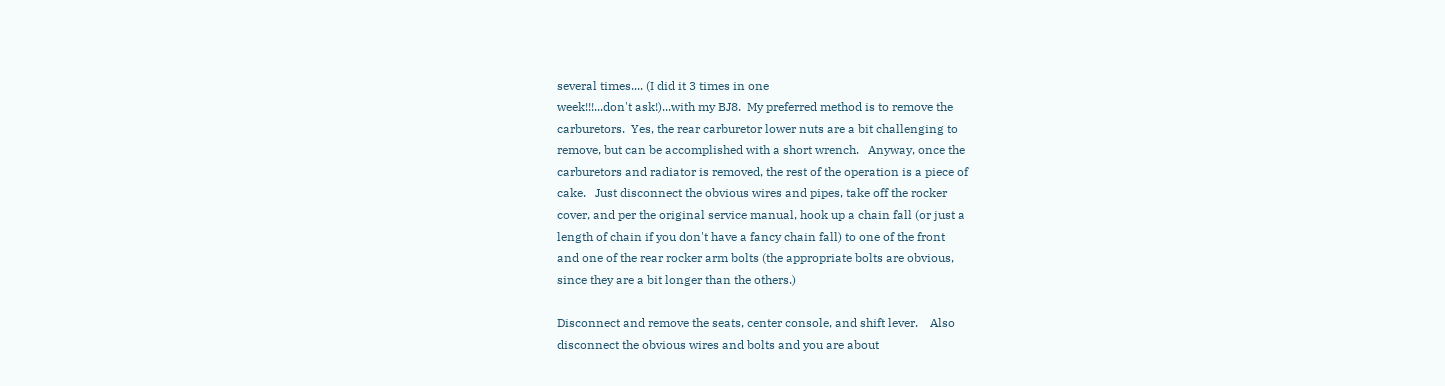several times.... (I did it 3 times in one
week!!!...don't ask!)...with my BJ8.  My preferred method is to remove the
carburetors.  Yes, the rear carburetor lower nuts are a bit challenging to
remove, but can be accomplished with a short wrench.   Anyway, once the
carburetors and radiator is removed, the rest of the operation is a piece of
cake.   Just disconnect the obvious wires and pipes, take off the rocker
cover, and per the original service manual, hook up a chain fall (or just a
length of chain if you don't have a fancy chain fall) to one of the front
and one of the rear rocker arm bolts (the appropriate bolts are obvious,
since they are a bit longer than the others.)

Disconnect and remove the seats, center console, and shift lever.    Also
disconnect the obvious wires and bolts and you are about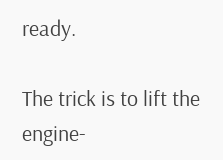ready.

The trick is to lift the engine-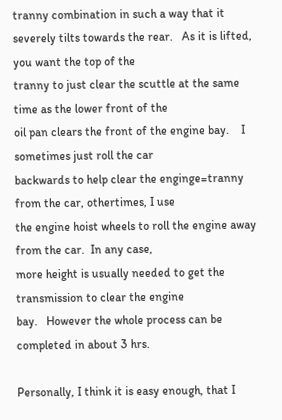tranny combination in such a way that it
severely tilts towards the rear.   As it is lifted, you want the top of the
tranny to just clear the scuttle at the same time as the lower front of the
oil pan clears the front of the engine bay.    I sometimes just roll the car
backwards to help clear the enginge=tranny from the car, othertimes, I use
the engine hoist wheels to roll the engine away from the car.  In any case,
more height is usually needed to get the transmission to clear the engine
bay.   However the whole process can be completed in about 3 hrs.

Personally, I think it is easy enough, that I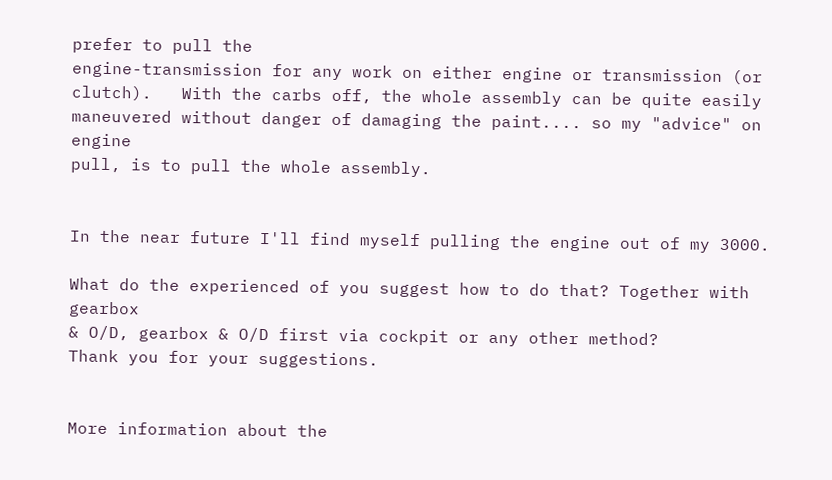prefer to pull the
engine-transmission for any work on either engine or transmission (or
clutch).   With the carbs off, the whole assembly can be quite easily
maneuvered without danger of damaging the paint.... so my "advice" on engine
pull, is to pull the whole assembly.


In the near future I'll find myself pulling the engine out of my 3000.

What do the experienced of you suggest how to do that? Together with gearbox
& O/D, gearbox & O/D first via cockpit or any other method?
Thank you for your suggestions.


More information about the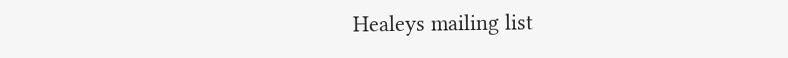Healeys mailing list